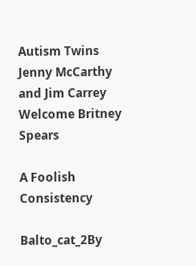Autism Twins
Jenny McCarthy and Jim Carrey Welcome Britney Spears

A Foolish Consistency

Balto_cat_2By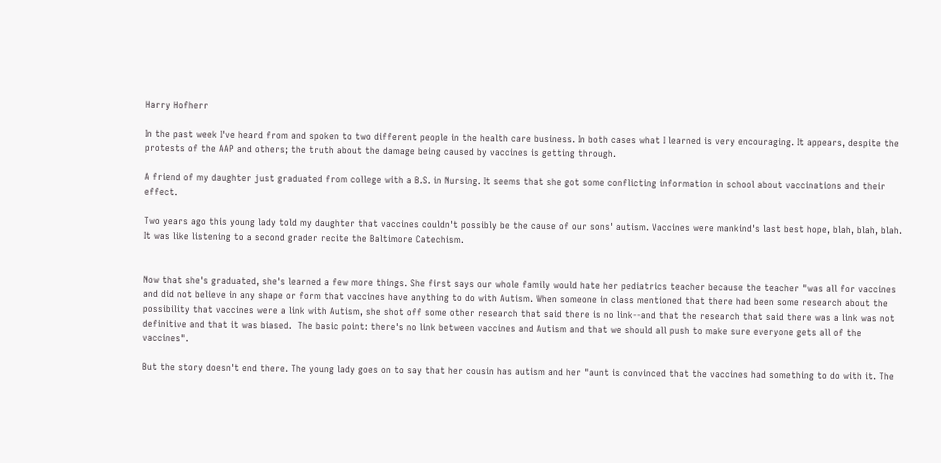Harry Hofherr

In the past week I've heard from and spoken to two different people in the health care business. In both cases what I learned is very encouraging. It appears, despite the protests of the AAP and others; the truth about the damage being caused by vaccines is getting through.

A friend of my daughter just graduated from college with a B.S. in Nursing. It seems that she got some conflicting information in school about vaccinations and their effect.

Two years ago this young lady told my daughter that vaccines couldn't possibly be the cause of our sons' autism. Vaccines were mankind's last best hope, blah, blah, blah. It was like listening to a second grader recite the Baltimore Catechism.


Now that she's graduated, she's learned a few more things. She first says our whole family would hate her pediatrics teacher because the teacher "was all for vaccines and did not believe in any shape or form that vaccines have anything to do with Autism. When someone in class mentioned that there had been some research about the possibility that vaccines were a link with Autism, she shot off some other research that said there is no link--and that the research that said there was a link was not definitive and that it was biased.  The basic point: there's no link between vaccines and Autism and that we should all push to make sure everyone gets all of the vaccines".

But the story doesn't end there. The young lady goes on to say that her cousin has autism and her "aunt is convinced that the vaccines had something to do with it. The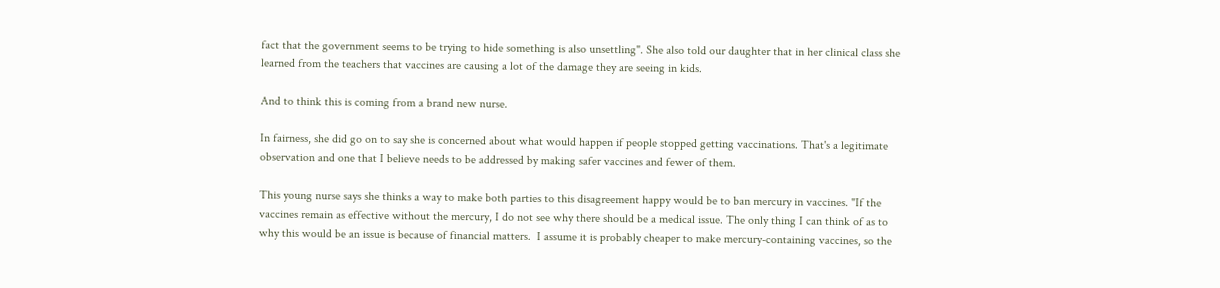fact that the government seems to be trying to hide something is also unsettling". She also told our daughter that in her clinical class she learned from the teachers that vaccines are causing a lot of the damage they are seeing in kids.

And to think this is coming from a brand new nurse.

In fairness, she did go on to say she is concerned about what would happen if people stopped getting vaccinations. That's a legitimate observation and one that I believe needs to be addressed by making safer vaccines and fewer of them.

This young nurse says she thinks a way to make both parties to this disagreement happy would be to ban mercury in vaccines. "If the vaccines remain as effective without the mercury, I do not see why there should be a medical issue. The only thing I can think of as to why this would be an issue is because of financial matters.  I assume it is probably cheaper to make mercury-containing vaccines, so the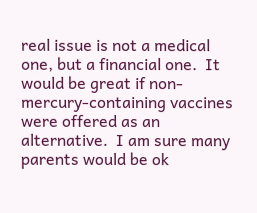real issue is not a medical one, but a financial one.  It would be great if non-mercury-containing vaccines were offered as an alternative.  I am sure many parents would be ok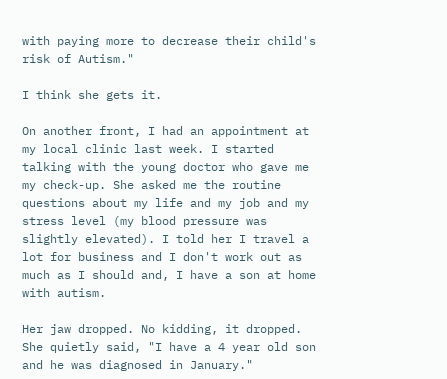with paying more to decrease their child's risk of Autism."

I think she gets it.

On another front, I had an appointment at my local clinic last week. I started talking with the young doctor who gave me my check-up. She asked me the routine questions about my life and my job and my stress level (my blood pressure was slightly elevated). I told her I travel a lot for business and I don't work out as much as I should and, I have a son at home with autism.

Her jaw dropped. No kidding, it dropped. She quietly said, "I have a 4 year old son and he was diagnosed in January."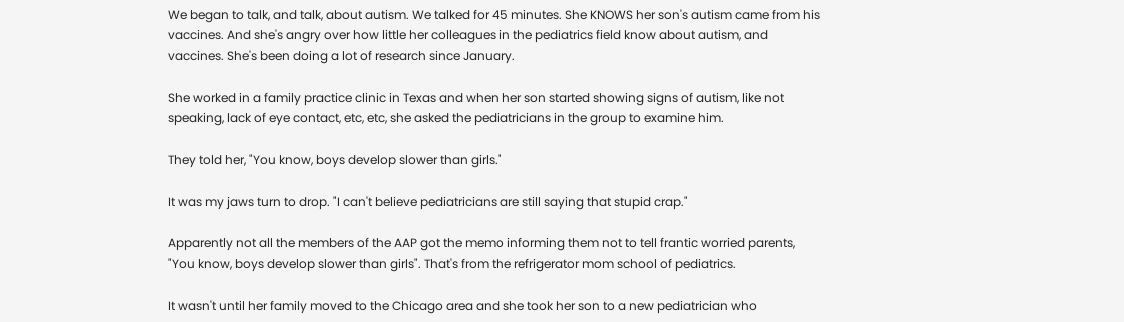We began to talk, and talk, about autism. We talked for 45 minutes. She KNOWS her son's autism came from his vaccines. And she's angry over how little her colleagues in the pediatrics field know about autism, and vaccines. She's been doing a lot of research since January.

She worked in a family practice clinic in Texas and when her son started showing signs of autism, like not speaking, lack of eye contact, etc, etc, she asked the pediatricians in the group to examine him.

They told her, "You know, boys develop slower than girls."

It was my jaws turn to drop. "I can't believe pediatricians are still saying that stupid crap."

Apparently not all the members of the AAP got the memo informing them not to tell frantic worried parents, "You know, boys develop slower than girls". That's from the refrigerator mom school of pediatrics.

It wasn't until her family moved to the Chicago area and she took her son to a new pediatrician who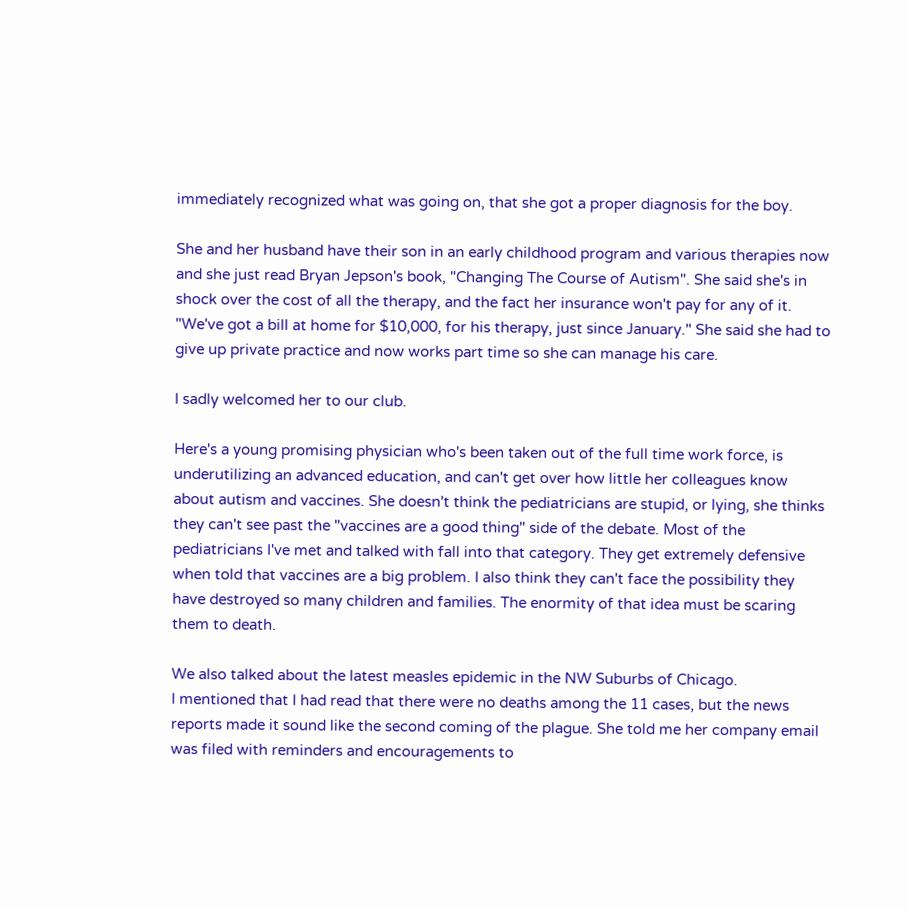immediately recognized what was going on, that she got a proper diagnosis for the boy.

She and her husband have their son in an early childhood program and various therapies now and she just read Bryan Jepson's book, "Changing The Course of Autism". She said she's in shock over the cost of all the therapy, and the fact her insurance won't pay for any of it. "We've got a bill at home for $10,000, for his therapy, just since January." She said she had to give up private practice and now works part time so she can manage his care.

I sadly welcomed her to our club.

Here's a young promising physician who's been taken out of the full time work force, is underutilizing an advanced education, and can't get over how little her colleagues know about autism and vaccines. She doesn't think the pediatricians are stupid, or lying, she thinks they can't see past the "vaccines are a good thing" side of the debate. Most of the pediatricians I've met and talked with fall into that category. They get extremely defensive when told that vaccines are a big problem. I also think they can't face the possibility they have destroyed so many children and families. The enormity of that idea must be scaring them to death.

We also talked about the latest measles epidemic in the NW Suburbs of Chicago.
I mentioned that I had read that there were no deaths among the 11 cases, but the news reports made it sound like the second coming of the plague. She told me her company email was filed with reminders and encouragements to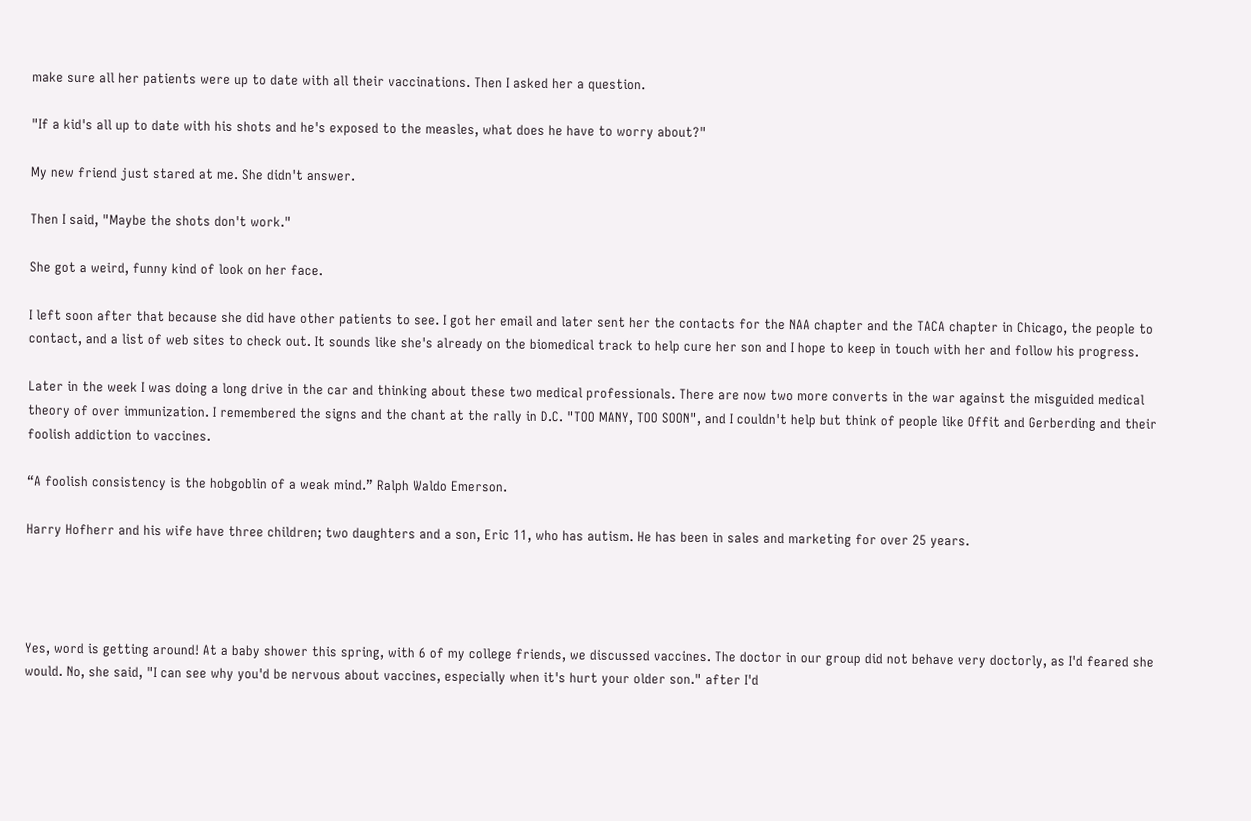make sure all her patients were up to date with all their vaccinations. Then I asked her a question.

"If a kid's all up to date with his shots and he's exposed to the measles, what does he have to worry about?"

My new friend just stared at me. She didn't answer.

Then I said, "Maybe the shots don't work."

She got a weird, funny kind of look on her face.

I left soon after that because she did have other patients to see. I got her email and later sent her the contacts for the NAA chapter and the TACA chapter in Chicago, the people to contact, and a list of web sites to check out. It sounds like she's already on the biomedical track to help cure her son and I hope to keep in touch with her and follow his progress.

Later in the week I was doing a long drive in the car and thinking about these two medical professionals. There are now two more converts in the war against the misguided medical theory of over immunization. I remembered the signs and the chant at the rally in D.C. "TOO MANY, TOO SOON", and I couldn't help but think of people like Offit and Gerberding and their foolish addiction to vaccines.

“A foolish consistency is the hobgoblin of a weak mind.” Ralph Waldo Emerson.

Harry Hofherr and his wife have three children; two daughters and a son, Eric 11, who has autism. He has been in sales and marketing for over 25 years.




Yes, word is getting around! At a baby shower this spring, with 6 of my college friends, we discussed vaccines. The doctor in our group did not behave very doctorly, as I'd feared she would. No, she said, "I can see why you'd be nervous about vaccines, especially when it's hurt your older son." after I'd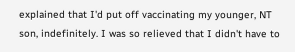explained that I'd put off vaccinating my younger, NT son, indefinitely. I was so relieved that I didn't have to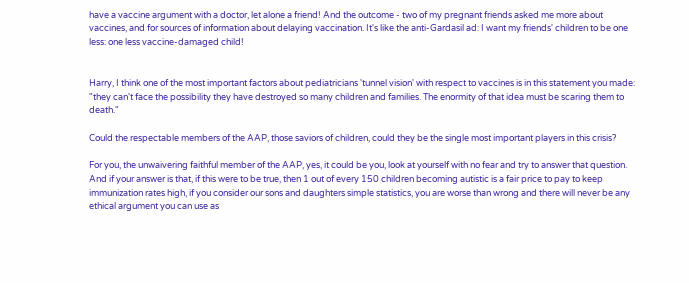have a vaccine argument with a doctor, let alone a friend! And the outcome - two of my pregnant friends asked me more about vaccines, and for sources of information about delaying vaccination. It's like the anti-Gardasil ad: I want my friends' children to be one less: one less vaccine-damaged child!


Harry, I think one of the most important factors about pediatricians 'tunnel vision' with respect to vaccines is in this statement you made: "they can't face the possibility they have destroyed so many children and families. The enormity of that idea must be scaring them to death."

Could the respectable members of the AAP, those saviors of children, could they be the single most important players in this crisis?

For you, the unwaivering faithful member of the AAP, yes, it could be you, look at yourself with no fear and try to answer that question. And if your answer is that, if this were to be true, then 1 out of every 150 children becoming autistic is a fair price to pay to keep immunization rates high, if you consider our sons and daughters simple statistics, you are worse than wrong and there will never be any ethical argument you can use as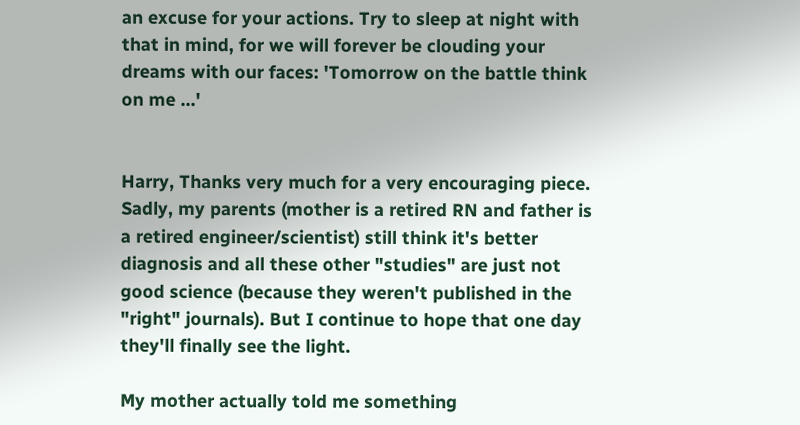an excuse for your actions. Try to sleep at night with that in mind, for we will forever be clouding your dreams with our faces: 'Tomorrow on the battle think on me ...'


Harry, Thanks very much for a very encouraging piece. Sadly, my parents (mother is a retired RN and father is a retired engineer/scientist) still think it's better diagnosis and all these other "studies" are just not good science (because they weren't published in the "right" journals). But I continue to hope that one day they'll finally see the light.

My mother actually told me something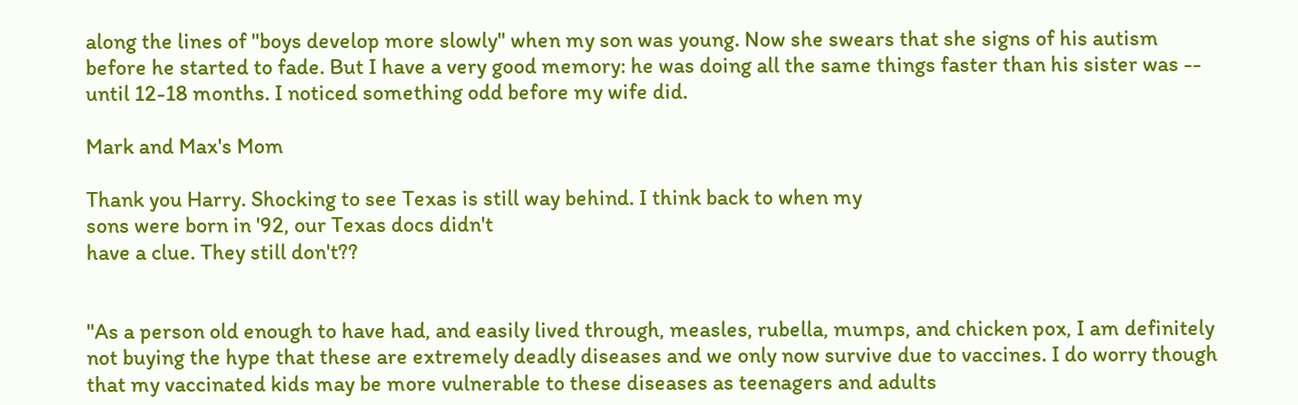along the lines of "boys develop more slowly" when my son was young. Now she swears that she signs of his autism before he started to fade. But I have a very good memory: he was doing all the same things faster than his sister was -- until 12-18 months. I noticed something odd before my wife did.

Mark and Max's Mom

Thank you Harry. Shocking to see Texas is still way behind. I think back to when my
sons were born in '92, our Texas docs didn't
have a clue. They still don't??


"As a person old enough to have had, and easily lived through, measles, rubella, mumps, and chicken pox, I am definitely not buying the hype that these are extremely deadly diseases and we only now survive due to vaccines. I do worry though that my vaccinated kids may be more vulnerable to these diseases as teenagers and adults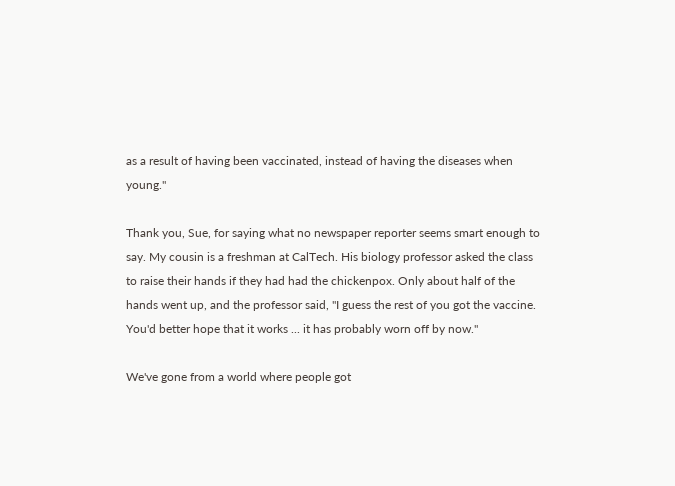as a result of having been vaccinated, instead of having the diseases when young."

Thank you, Sue, for saying what no newspaper reporter seems smart enough to say. My cousin is a freshman at CalTech. His biology professor asked the class to raise their hands if they had had the chickenpox. Only about half of the hands went up, and the professor said, "I guess the rest of you got the vaccine. You'd better hope that it works ... it has probably worn off by now."

We've gone from a world where people got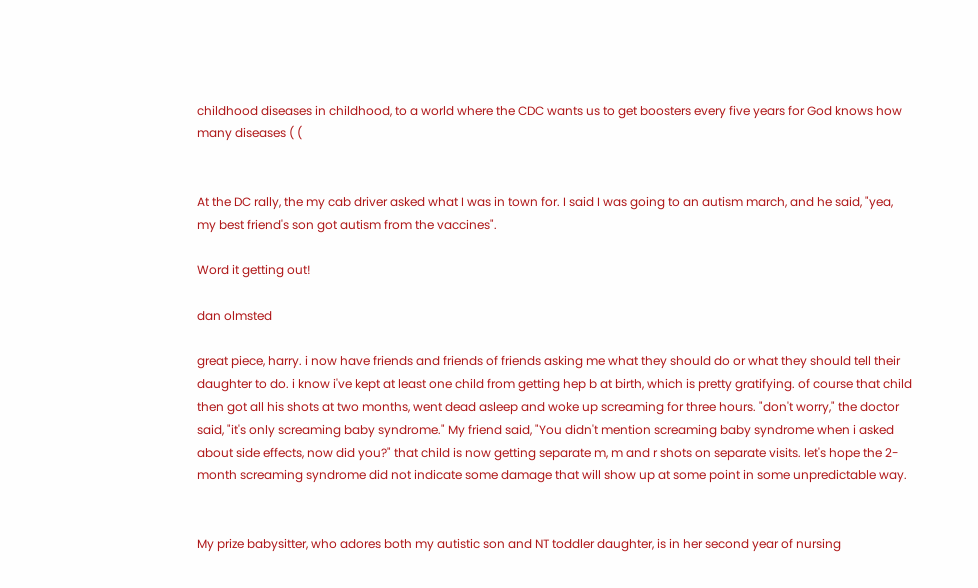childhood diseases in childhood, to a world where the CDC wants us to get boosters every five years for God knows how many diseases ( (


At the DC rally, the my cab driver asked what I was in town for. I said I was going to an autism march, and he said, "yea, my best friend's son got autism from the vaccines".

Word it getting out!

dan olmsted

great piece, harry. i now have friends and friends of friends asking me what they should do or what they should tell their daughter to do. i know i've kept at least one child from getting hep b at birth, which is pretty gratifying. of course that child then got all his shots at two months, went dead asleep and woke up screaming for three hours. "don't worry," the doctor said, "it's only screaming baby syndrome." My friend said, "You didn't mention screaming baby syndrome when i asked about side effects, now did you?" that child is now getting separate m, m and r shots on separate visits. let's hope the 2-month screaming syndrome did not indicate some damage that will show up at some point in some unpredictable way.


My prize babysitter, who adores both my autistic son and NT toddler daughter, is in her second year of nursing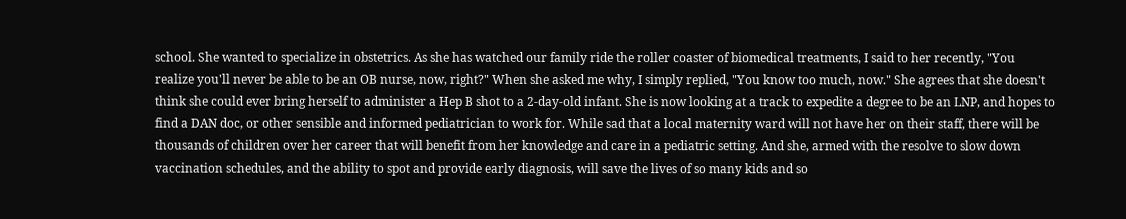school. She wanted to specialize in obstetrics. As she has watched our family ride the roller coaster of biomedical treatments, I said to her recently, "You realize you'll never be able to be an OB nurse, now, right?" When she asked me why, I simply replied, "You know too much, now." She agrees that she doesn't think she could ever bring herself to administer a Hep B shot to a 2-day-old infant. She is now looking at a track to expedite a degree to be an LNP, and hopes to find a DAN doc, or other sensible and informed pediatrician to work for. While sad that a local maternity ward will not have her on their staff, there will be thousands of children over her career that will benefit from her knowledge and care in a pediatric setting. And she, armed with the resolve to slow down vaccination schedules, and the ability to spot and provide early diagnosis, will save the lives of so many kids and so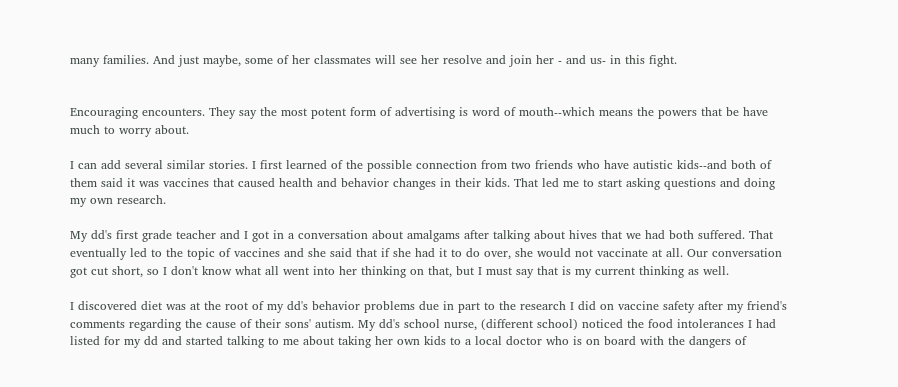many families. And just maybe, some of her classmates will see her resolve and join her - and us- in this fight.


Encouraging encounters. They say the most potent form of advertising is word of mouth--which means the powers that be have much to worry about.

I can add several similar stories. I first learned of the possible connection from two friends who have autistic kids--and both of them said it was vaccines that caused health and behavior changes in their kids. That led me to start asking questions and doing my own research.

My dd's first grade teacher and I got in a conversation about amalgams after talking about hives that we had both suffered. That eventually led to the topic of vaccines and she said that if she had it to do over, she would not vaccinate at all. Our conversation got cut short, so I don't know what all went into her thinking on that, but I must say that is my current thinking as well.

I discovered diet was at the root of my dd's behavior problems due in part to the research I did on vaccine safety after my friend's comments regarding the cause of their sons' autism. My dd's school nurse, (different school) noticed the food intolerances I had listed for my dd and started talking to me about taking her own kids to a local doctor who is on board with the dangers of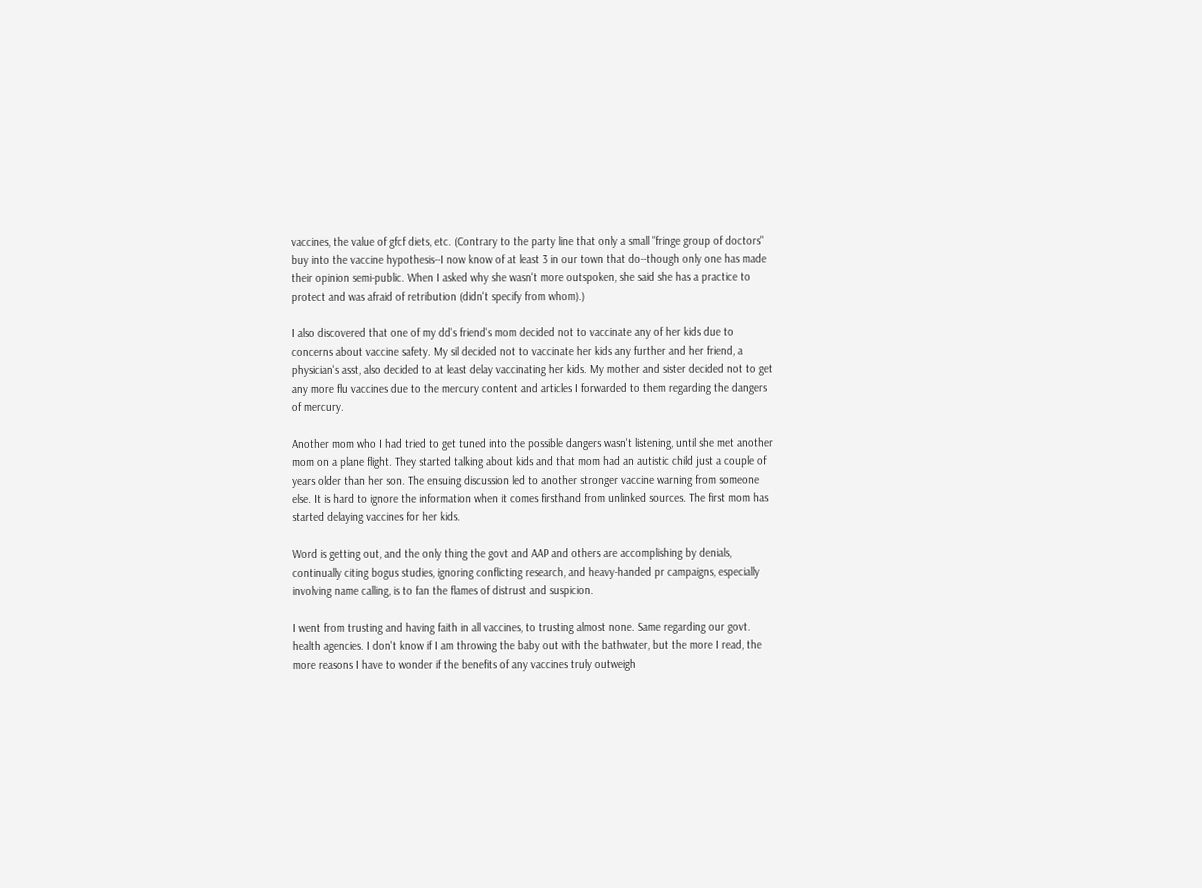vaccines, the value of gfcf diets, etc. (Contrary to the party line that only a small "fringe group of doctors" buy into the vaccine hypothesis--I now know of at least 3 in our town that do--though only one has made their opinion semi-public. When I asked why she wasn't more outspoken, she said she has a practice to protect and was afraid of retribution (didn't specify from whom).)

I also discovered that one of my dd's friend's mom decided not to vaccinate any of her kids due to concerns about vaccine safety. My sil decided not to vaccinate her kids any further and her friend, a physician's asst, also decided to at least delay vaccinating her kids. My mother and sister decided not to get any more flu vaccines due to the mercury content and articles I forwarded to them regarding the dangers of mercury.

Another mom who I had tried to get tuned into the possible dangers wasn't listening, until she met another mom on a plane flight. They started talking about kids and that mom had an autistic child just a couple of years older than her son. The ensuing discussion led to another stronger vaccine warning from someone else. It is hard to ignore the information when it comes firsthand from unlinked sources. The first mom has started delaying vaccines for her kids.

Word is getting out, and the only thing the govt and AAP and others are accomplishing by denials, continually citing bogus studies, ignoring conflicting research, and heavy-handed pr campaigns, especially involving name calling, is to fan the flames of distrust and suspicion.

I went from trusting and having faith in all vaccines, to trusting almost none. Same regarding our govt. health agencies. I don't know if I am throwing the baby out with the bathwater, but the more I read, the more reasons I have to wonder if the benefits of any vaccines truly outweigh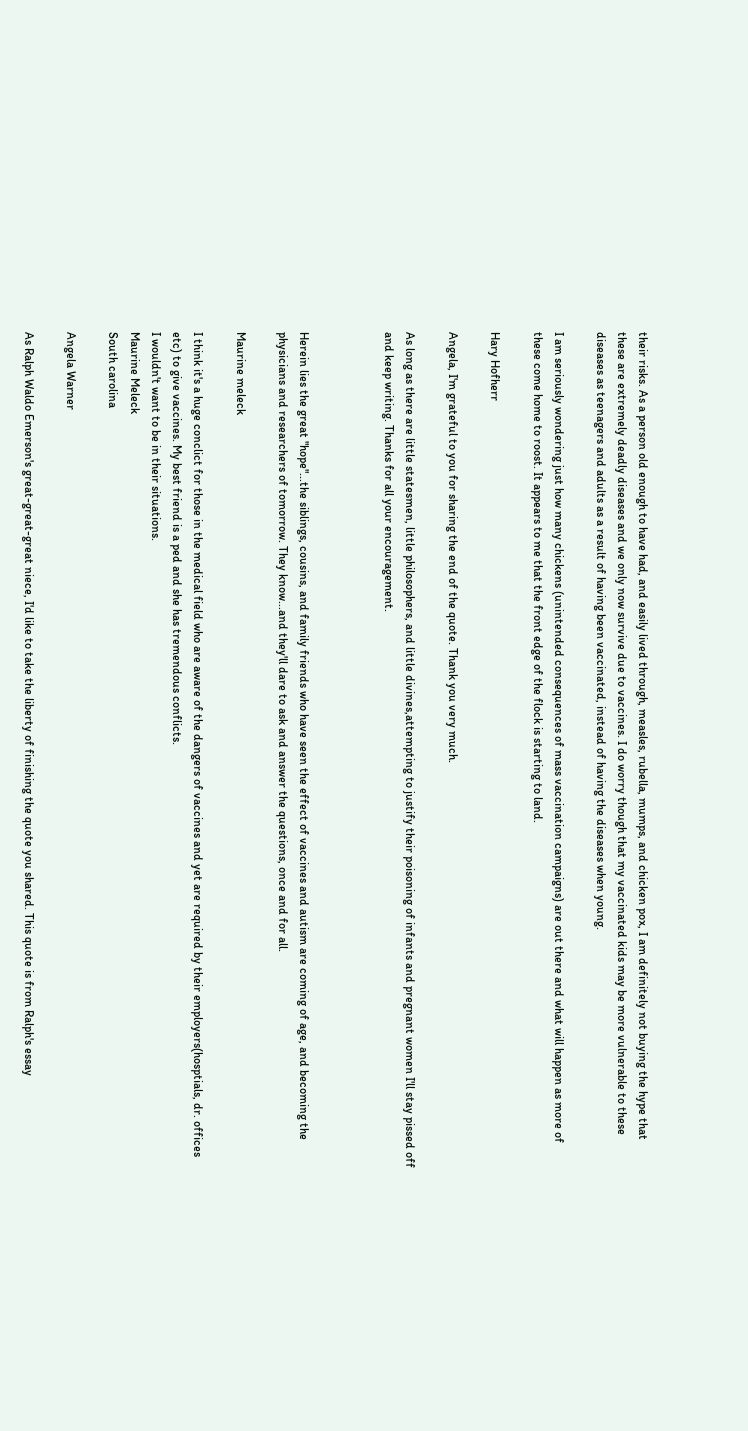their risks. As a person old enough to have had, and easily lived through, measles, rubella, mumps, and chicken pox, I am definitely not buying the hype that these are extremely deadly diseases and we only now survive due to vaccines. I do worry though that my vaccinated kids may be more vulnerable to these diseases as teenagers and adults as a result of having been vaccinated, instead of having the diseases when young.

I am seriously wondering just how many chickens (unintended consequences of mass vaccination campaigns) are out there and what will happen as more of these come home to roost. It appears to me that the front edge of the flock is starting to land.

Hary Hofherr

Angela, I'm grateful to you for sharing the end of the quote. Thank you very much.

As long as there are little statesmen, little philosophers, and little divines,attempting to justify their poisoning of infants and pregnant women I'll stay pissed off and keep writing. Thanks for all your encouragement.



Herein lies the great "hope"...the siblings, cousins, and family friends who have seen the effect of vaccines and autism are coming of age, and becoming the physicians and researchers of tomorrow. They know...and they'll dare to ask and answer the questions, once and for all.

Maurine meleck

I think it's a huge conclict for those in the medical field who are aware of the dangers of vaccines and yet are required by their employers(hosptials, dr. offices etc) to give vaccines. My best friend is a ped and she has tremendous conflicts.
I wouldn't want to be in their situations.
Maurine Meleck
South carolina

Angela Warner

As Ralph Waldo Emerson's great-great-great niece, I'd like to take the liberty of finishing the quote you shared. This quote is from Ralph's essay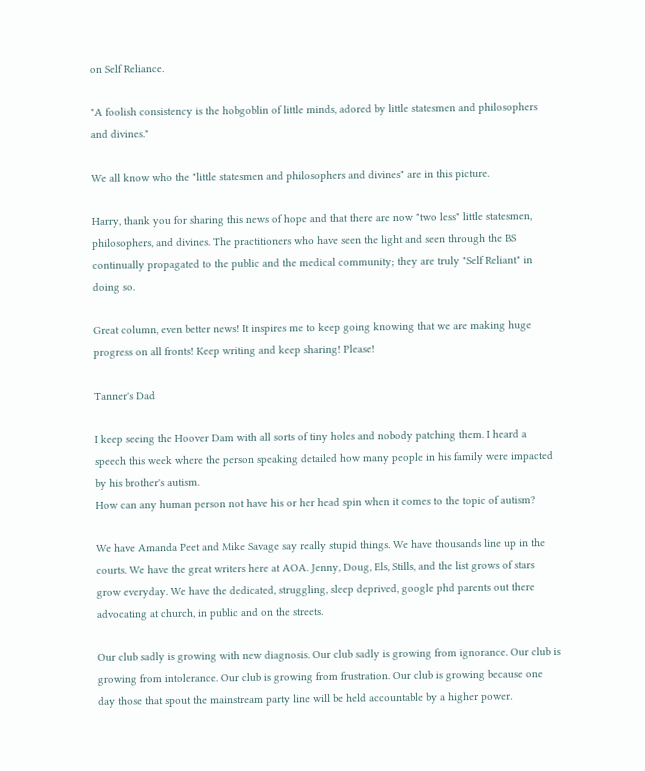on Self Reliance.

"A foolish consistency is the hobgoblin of little minds, adored by little statesmen and philosophers and divines."

We all know who the "little statesmen and philosophers and divines" are in this picture.

Harry, thank you for sharing this news of hope and that there are now "two less" little statesmen, philosophers, and divines. The practitioners who have seen the light and seen through the BS continually propagated to the public and the medical community; they are truly "Self Reliant" in doing so.

Great column, even better news! It inspires me to keep going knowing that we are making huge progress on all fronts! Keep writing and keep sharing! Please!

Tanner's Dad

I keep seeing the Hoover Dam with all sorts of tiny holes and nobody patching them. I heard a speech this week where the person speaking detailed how many people in his family were impacted by his brother's autism.
How can any human person not have his or her head spin when it comes to the topic of autism?

We have Amanda Peet and Mike Savage say really stupid things. We have thousands line up in the courts. We have the great writers here at AOA. Jenny, Doug, Els, Stills, and the list grows of stars grow everyday. We have the dedicated, struggling, sleep deprived, google phd parents out there advocating at church, in public and on the streets.

Our club sadly is growing with new diagnosis. Our club sadly is growing from ignorance. Our club is growing from intolerance. Our club is growing from frustration. Our club is growing because one day those that spout the mainstream party line will be held accountable by a higher power.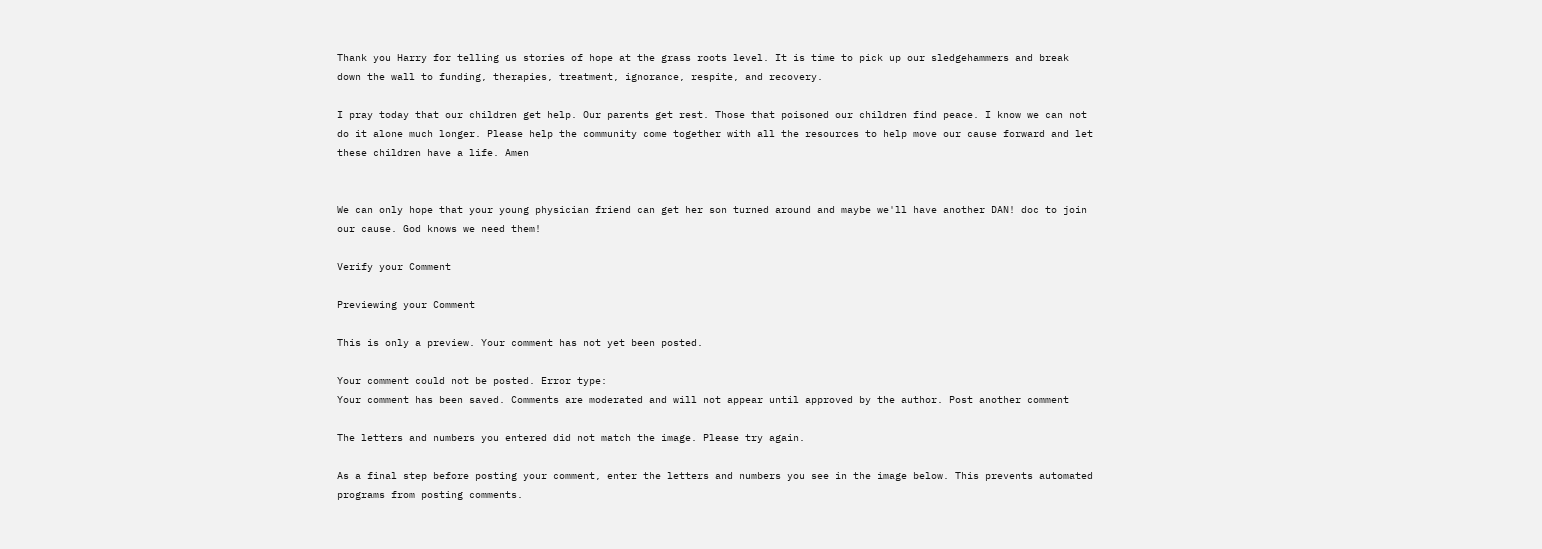Thank you Harry for telling us stories of hope at the grass roots level. It is time to pick up our sledgehammers and break down the wall to funding, therapies, treatment, ignorance, respite, and recovery.

I pray today that our children get help. Our parents get rest. Those that poisoned our children find peace. I know we can not do it alone much longer. Please help the community come together with all the resources to help move our cause forward and let these children have a life. Amen


We can only hope that your young physician friend can get her son turned around and maybe we'll have another DAN! doc to join our cause. God knows we need them!

Verify your Comment

Previewing your Comment

This is only a preview. Your comment has not yet been posted.

Your comment could not be posted. Error type:
Your comment has been saved. Comments are moderated and will not appear until approved by the author. Post another comment

The letters and numbers you entered did not match the image. Please try again.

As a final step before posting your comment, enter the letters and numbers you see in the image below. This prevents automated programs from posting comments.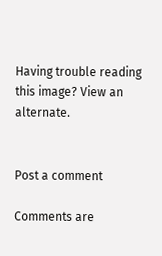Having trouble reading this image? View an alternate.


Post a comment

Comments are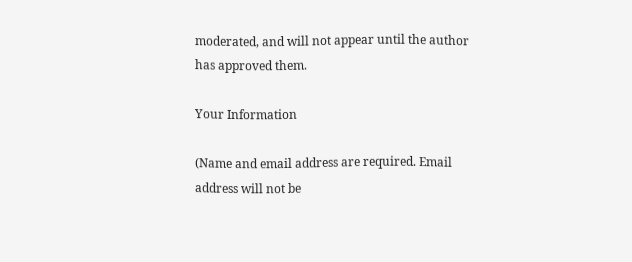moderated, and will not appear until the author has approved them.

Your Information

(Name and email address are required. Email address will not be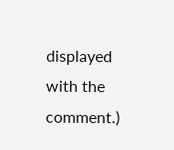displayed with the comment.)